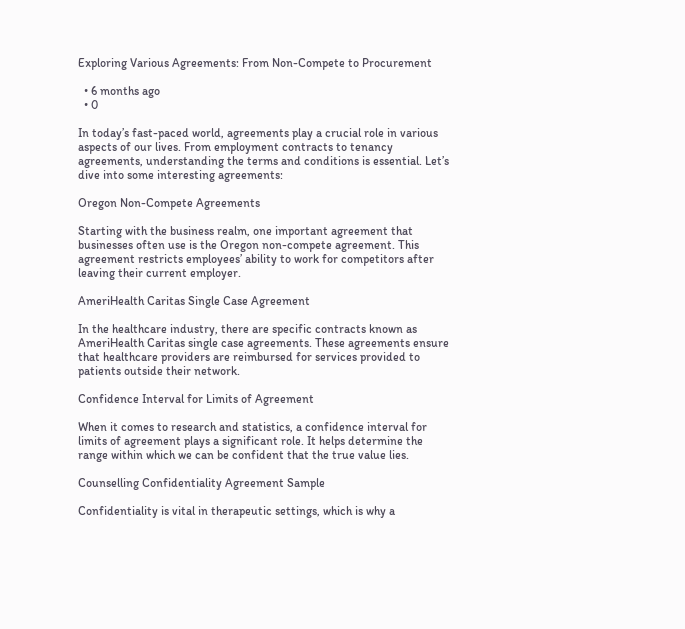Exploring Various Agreements: From Non-Compete to Procurement

  • 6 months ago
  • 0

In today’s fast-paced world, agreements play a crucial role in various aspects of our lives. From employment contracts to tenancy agreements, understanding the terms and conditions is essential. Let’s dive into some interesting agreements:

Oregon Non-Compete Agreements

Starting with the business realm, one important agreement that businesses often use is the Oregon non-compete agreement. This agreement restricts employees’ ability to work for competitors after leaving their current employer.

AmeriHealth Caritas Single Case Agreement

In the healthcare industry, there are specific contracts known as AmeriHealth Caritas single case agreements. These agreements ensure that healthcare providers are reimbursed for services provided to patients outside their network.

Confidence Interval for Limits of Agreement

When it comes to research and statistics, a confidence interval for limits of agreement plays a significant role. It helps determine the range within which we can be confident that the true value lies.

Counselling Confidentiality Agreement Sample

Confidentiality is vital in therapeutic settings, which is why a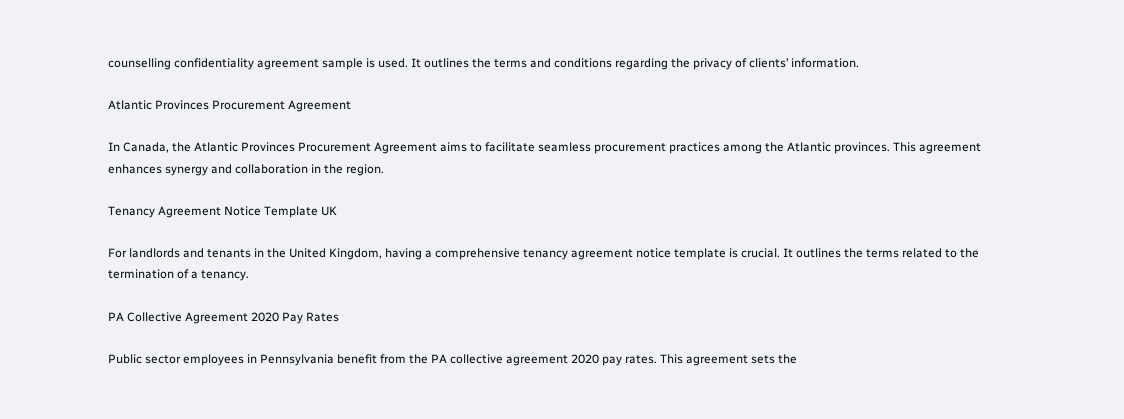counselling confidentiality agreement sample is used. It outlines the terms and conditions regarding the privacy of clients’ information.

Atlantic Provinces Procurement Agreement

In Canada, the Atlantic Provinces Procurement Agreement aims to facilitate seamless procurement practices among the Atlantic provinces. This agreement enhances synergy and collaboration in the region.

Tenancy Agreement Notice Template UK

For landlords and tenants in the United Kingdom, having a comprehensive tenancy agreement notice template is crucial. It outlines the terms related to the termination of a tenancy.

PA Collective Agreement 2020 Pay Rates

Public sector employees in Pennsylvania benefit from the PA collective agreement 2020 pay rates. This agreement sets the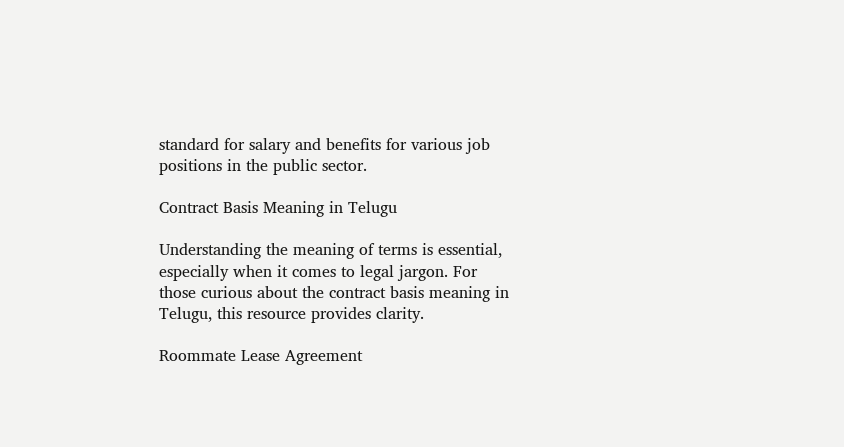standard for salary and benefits for various job positions in the public sector.

Contract Basis Meaning in Telugu

Understanding the meaning of terms is essential, especially when it comes to legal jargon. For those curious about the contract basis meaning in Telugu, this resource provides clarity.

Roommate Lease Agreement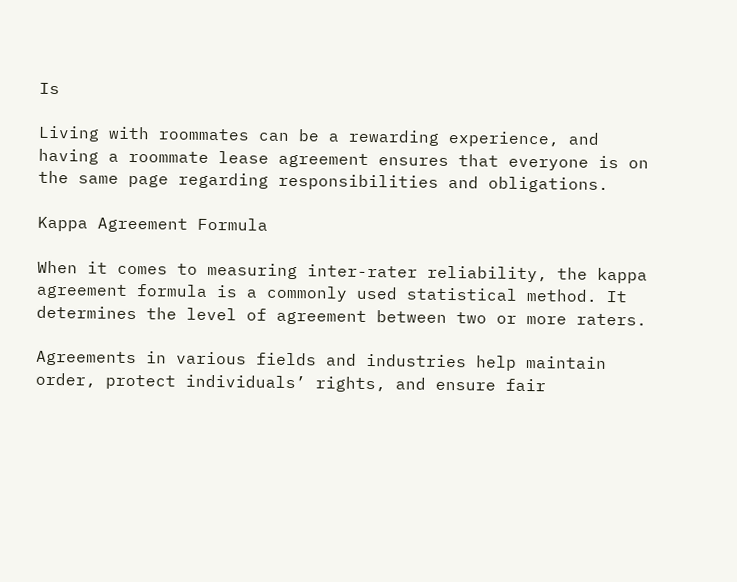Is

Living with roommates can be a rewarding experience, and having a roommate lease agreement ensures that everyone is on the same page regarding responsibilities and obligations.

Kappa Agreement Formula

When it comes to measuring inter-rater reliability, the kappa agreement formula is a commonly used statistical method. It determines the level of agreement between two or more raters.

Agreements in various fields and industries help maintain order, protect individuals’ rights, and ensure fair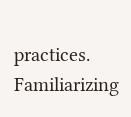practices. Familiarizing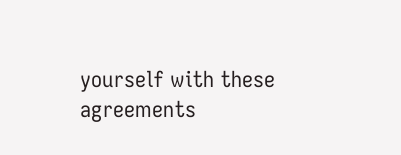yourself with these agreements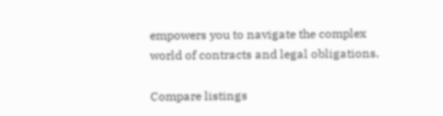empowers you to navigate the complex world of contracts and legal obligations.

Compare listings